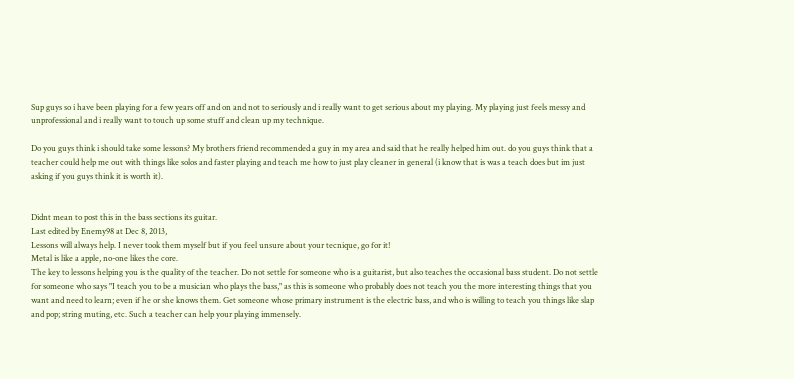Sup guys so i have been playing for a few years off and on and not to seriously and i really want to get serious about my playing. My playing just feels messy and unprofessional and i really want to touch up some stuff and clean up my technique.

Do you guys think i should take some lessons? My brothers friend recommended a guy in my area and said that he really helped him out. do you guys think that a teacher could help me out with things like solos and faster playing and teach me how to just play cleaner in general (i know that is was a teach does but im just asking if you guys think it is worth it).


Didnt mean to post this in the bass sections its guitar.
Last edited by Enemy98 at Dec 8, 2013,
Lessons will always help. I never took them myself but if you feel unsure about your tecnique, go for it!
Metal is like a apple, no-one likes the core.
The key to lessons helping you is the quality of the teacher. Do not settle for someone who is a guitarist, but also teaches the occasional bass student. Do not settle for someone who says "I teach you to be a musician who plays the bass," as this is someone who probably does not teach you the more interesting things that you want and need to learn; even if he or she knows them. Get someone whose primary instrument is the electric bass, and who is willing to teach you things like slap and pop; string muting, etc. Such a teacher can help your playing immensely.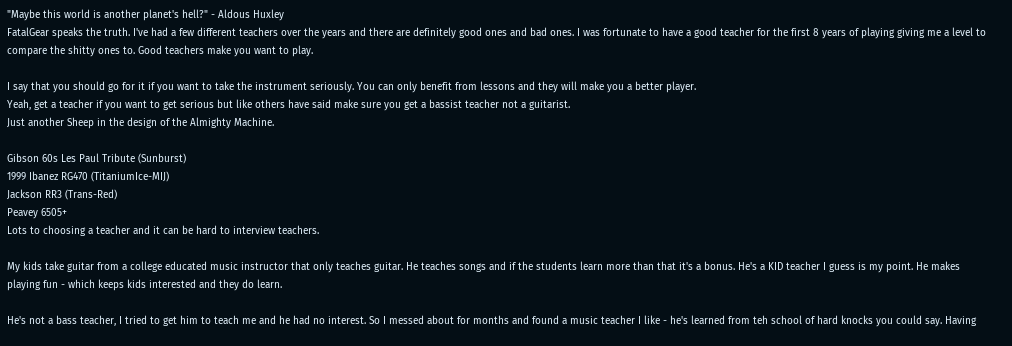"Maybe this world is another planet's hell?" - Aldous Huxley
FatalGear speaks the truth. I've had a few different teachers over the years and there are definitely good ones and bad ones. I was fortunate to have a good teacher for the first 8 years of playing giving me a level to compare the shitty ones to. Good teachers make you want to play.

I say that you should go for it if you want to take the instrument seriously. You can only benefit from lessons and they will make you a better player.
Yeah, get a teacher if you want to get serious but like others have said make sure you get a bassist teacher not a guitarist.
Just another Sheep in the design of the Almighty Machine.

Gibson 60s Les Paul Tribute (Sunburst)
1999 Ibanez RG470 (TitaniumIce-MIJ)
Jackson RR3 (Trans-Red)
Peavey 6505+
Lots to choosing a teacher and it can be hard to interview teachers.

My kids take guitar from a college educated music instructor that only teaches guitar. He teaches songs and if the students learn more than that it's a bonus. He's a KID teacher I guess is my point. He makes playing fun - which keeps kids interested and they do learn.

He's not a bass teacher, I tried to get him to teach me and he had no interest. So I messed about for months and found a music teacher I like - he's learned from teh school of hard knocks you could say. Having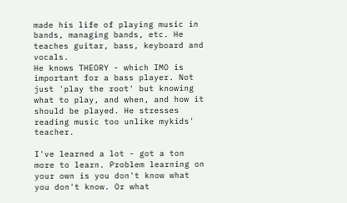made his life of playing music in bands, managing bands, etc. He teaches guitar, bass, keyboard and vocals.
He knows THEORY - which IMO is important for a bass player. Not just 'play the root' but knowing what to play, and when, and how it should be played. He stresses reading music too unlike mykids' teacher.

I've learned a lot - got a ton more to learn. Problem learning on your own is you don't know what you don't know. Or what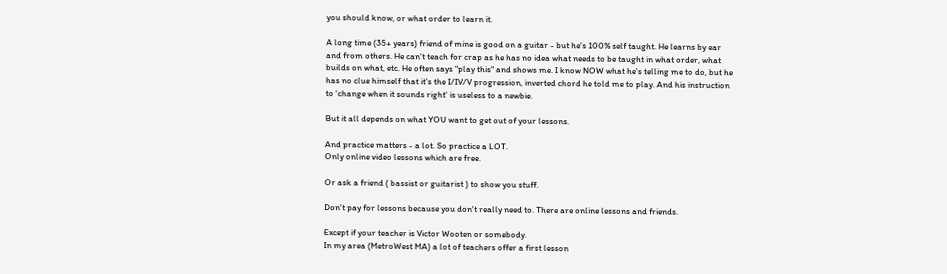you should know, or what order to learn it.

A long time (35+ years) friend of mine is good on a guitar - but he's 100% self taught. He learns by ear and from others. He can't teach for crap as he has no idea what needs to be taught in what order, what builds on what, etc. He often says "play this" and shows me. I know NOW what he's telling me to do, but he has no clue himself that it's the I/IV/V progression, inverted chord he told me to play. And his instruction to 'change when it sounds right' is useless to a newbie.

But it all depends on what YOU want to get out of your lessons.

And practice matters - a lot. So practice a LOT.
Only online video lessons which are free.

Or ask a friend ( bassist or guitarist ) to show you stuff.

Don't pay for lessons because you don't really need to. There are online lessons and friends.

Except if your teacher is Victor Wooten or somebody.
In my area (MetroWest MA) a lot of teachers offer a first lesson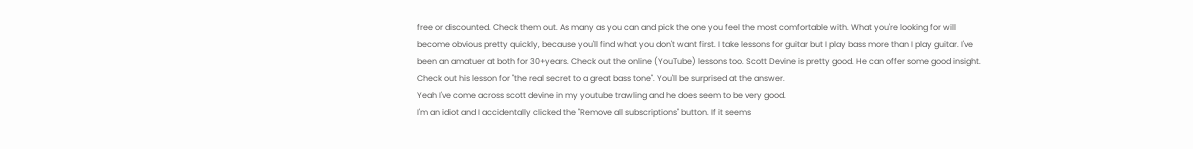free or discounted. Check them out. As many as you can and pick the one you feel the most comfortable with. What you're looking for will become obvious pretty quickly, because you'll find what you don't want first. I take lessons for guitar but I play bass more than I play guitar. I've been an amatuer at both for 30+years. Check out the online (YouTube) lessons too. Scott Devine is pretty good. He can offer some good insight. Check out his lesson for "the real secret to a great bass tone". You'll be surprised at the answer.
Yeah I've come across scott devine in my youtube trawling and he does seem to be very good.
I'm an idiot and I accidentally clicked the "Remove all subscriptions" button. If it seems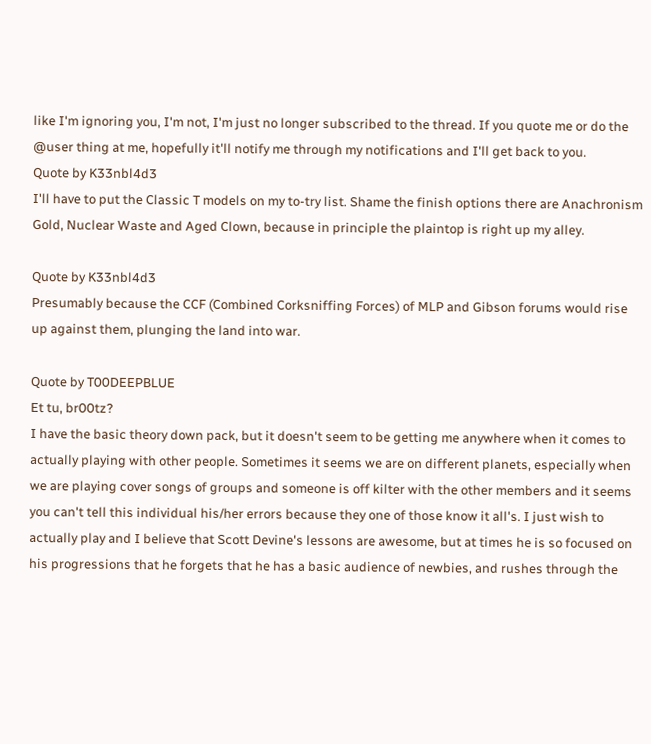like I'm ignoring you, I'm not, I'm just no longer subscribed to the thread. If you quote me or do the @user thing at me, hopefully it'll notify me through my notifications and I'll get back to you.
Quote by K33nbl4d3
I'll have to put the Classic T models on my to-try list. Shame the finish options there are Anachronism Gold, Nuclear Waste and Aged Clown, because in principle the plaintop is right up my alley.

Quote by K33nbl4d3
Presumably because the CCF (Combined Corksniffing Forces) of MLP and Gibson forums would rise up against them, plunging the land into war.

Quote by T00DEEPBLUE
Et tu, br00tz?
I have the basic theory down pack, but it doesn't seem to be getting me anywhere when it comes to actually playing with other people. Sometimes it seems we are on different planets, especially when we are playing cover songs of groups and someone is off kilter with the other members and it seems you can't tell this individual his/her errors because they one of those know it all's. I just wish to actually play and I believe that Scott Devine's lessons are awesome, but at times he is so focused on his progressions that he forgets that he has a basic audience of newbies, and rushes through the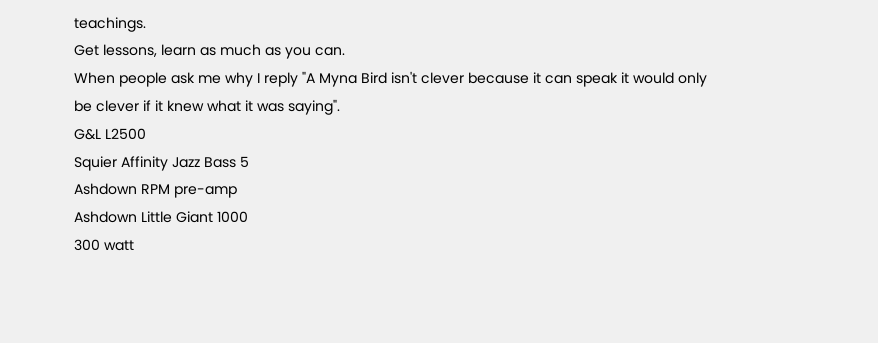teachings.
Get lessons, learn as much as you can.
When people ask me why I reply "A Myna Bird isn't clever because it can speak it would only be clever if it knew what it was saying".
G&L L2500
Squier Affinity Jazz Bass 5
Ashdown RPM pre-amp
Ashdown Little Giant 1000
300 watt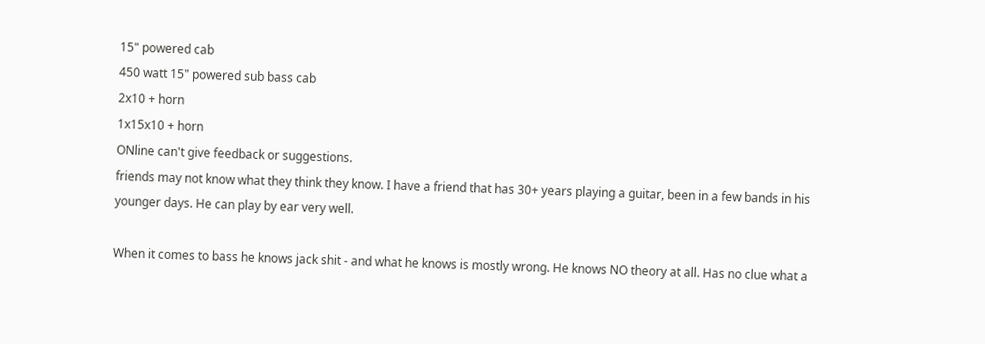15" powered cab
450 watt 15" powered sub bass cab
2x10 + horn
1x15x10 + horn
ONline can't give feedback or suggestions.
friends may not know what they think they know. I have a friend that has 30+ years playing a guitar, been in a few bands in his younger days. He can play by ear very well.

When it comes to bass he knows jack shit - and what he knows is mostly wrong. He knows NO theory at all. Has no clue what a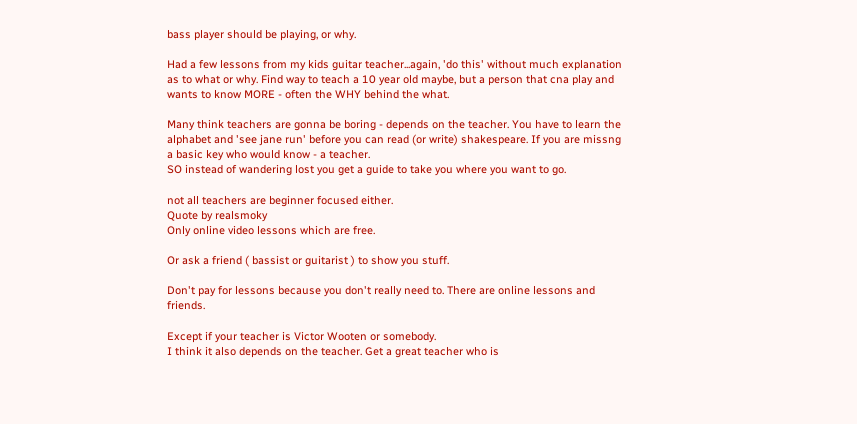bass player should be playing, or why.

Had a few lessons from my kids guitar teacher...again, 'do this' without much explanation as to what or why. Find way to teach a 10 year old maybe, but a person that cna play and wants to know MORE - often the WHY behind the what.

Many think teachers are gonna be boring - depends on the teacher. You have to learn the alphabet and 'see jane run' before you can read (or write) shakespeare. If you are missng a basic key who would know - a teacher.
SO instead of wandering lost you get a guide to take you where you want to go.

not all teachers are beginner focused either.
Quote by realsmoky
Only online video lessons which are free.

Or ask a friend ( bassist or guitarist ) to show you stuff.

Don't pay for lessons because you don't really need to. There are online lessons and friends.

Except if your teacher is Victor Wooten or somebody.
I think it also depends on the teacher. Get a great teacher who is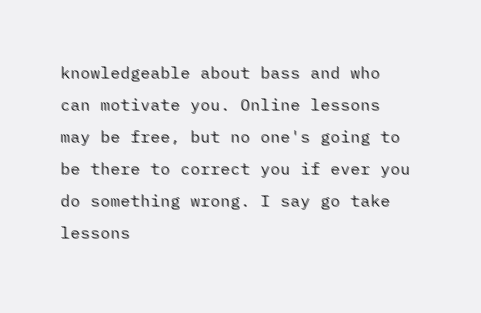knowledgeable about bass and who can motivate you. Online lessons may be free, but no one's going to be there to correct you if ever you do something wrong. I say go take lessons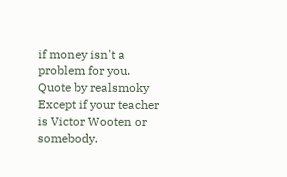if money isn't a problem for you.
Quote by realsmoky
Except if your teacher is Victor Wooten or somebody.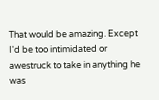That would be amazing. Except I'd be too intimidated or awestruck to take in anything he was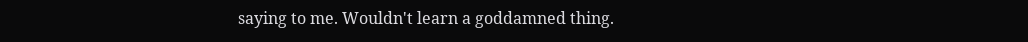saying to me. Wouldn't learn a goddamned thing.